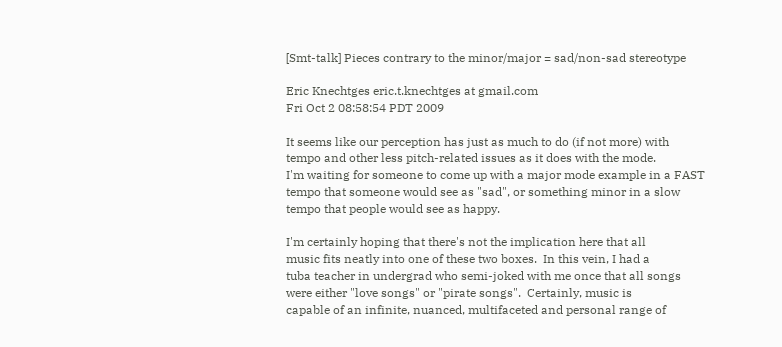[Smt-talk] Pieces contrary to the minor/major = sad/non-sad stereotype

Eric Knechtges eric.t.knechtges at gmail.com
Fri Oct 2 08:58:54 PDT 2009

It seems like our perception has just as much to do (if not more) with
tempo and other less pitch-related issues as it does with the mode.
I'm waiting for someone to come up with a major mode example in a FAST
tempo that someone would see as "sad", or something minor in a slow
tempo that people would see as happy.

I'm certainly hoping that there's not the implication here that all
music fits neatly into one of these two boxes.  In this vein, I had a
tuba teacher in undergrad who semi-joked with me once that all songs
were either "love songs" or "pirate songs".  Certainly, music is
capable of an infinite, nuanced, multifaceted and personal range of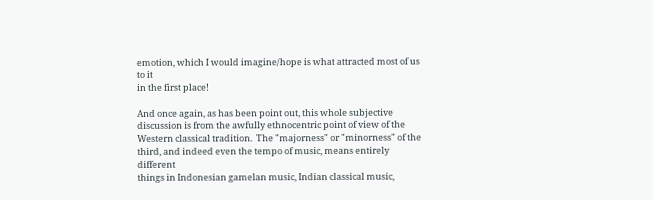emotion, which I would imagine/hope is what attracted most of us to it
in the first place!

And once again, as has been point out, this whole subjective
discussion is from the awfully ethnocentric point of view of the
Western classical tradition.  The "majorness" or "minorness" of the
third, and indeed even the tempo of music, means entirely different
things in Indonesian gamelan music, Indian classical music,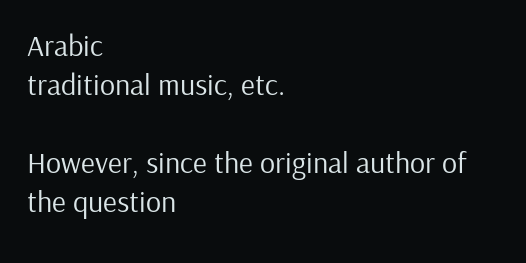Arabic
traditional music, etc.

However, since the original author of the question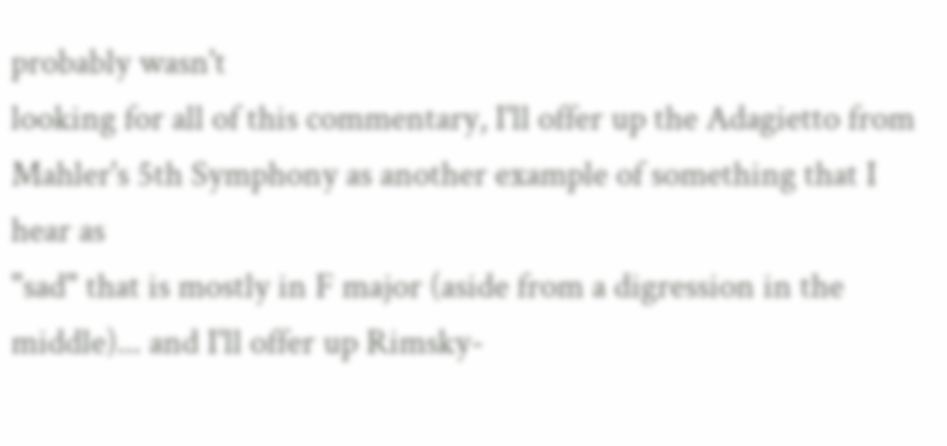probably wasn't
looking for all of this commentary, I'll offer up the Adagietto from
Mahler's 5th Symphony as another example of something that I hear as
"sad" that is mostly in F major (aside from a digression in the
middle)... and I'll offer up Rimsky-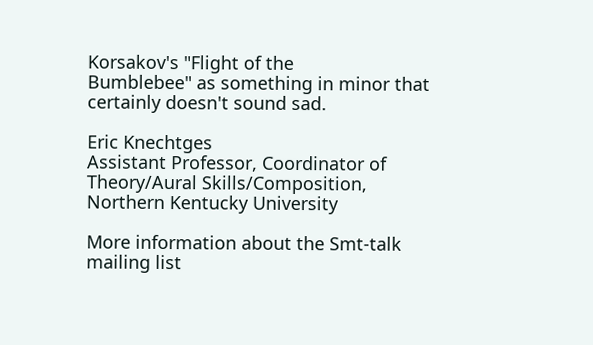Korsakov's "Flight of the
Bumblebee" as something in minor that certainly doesn't sound sad.

Eric Knechtges
Assistant Professor, Coordinator of Theory/Aural Skills/Composition,
Northern Kentucky University

More information about the Smt-talk mailing list